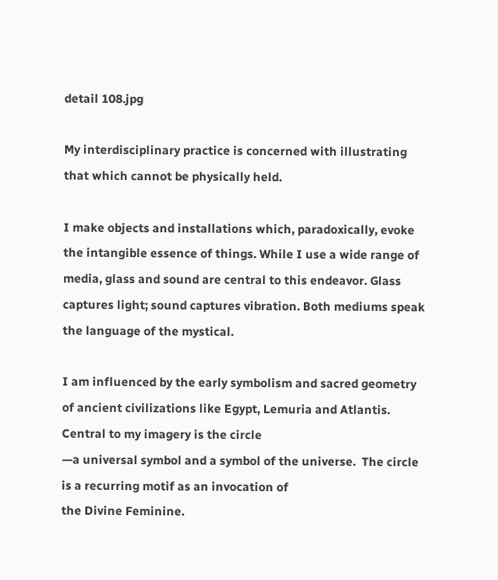detail 108.jpg

My interdisciplinary practice is concerned with illustrating that which cannot be physically held.

I make objects and installations which, paradoxically, evoke the intangible essence of things. While I use a wide range of media, glass and sound are central to this endeavor. Glass captures light; sound captures vibration. Both mediums speak the language of the mystical.

I am influenced by the early symbolism and sacred geometry of ancient civilizations like Egypt, Lemuria and Atlantis.  Central to my imagery is the circle
—a universal symbol and a symbol of the universe.  The circle is a recurring motif as an invocation of
the Divine Feminine.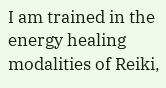I am trained in the energy healing modalities of Reiki,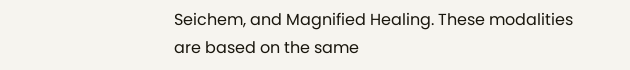Seichem, and Magnified Healing. These modalities are based on the same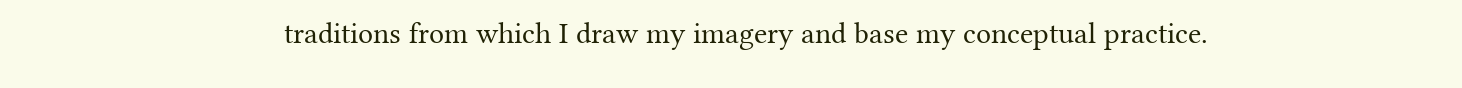traditions from which I draw my imagery and base my conceptual practice.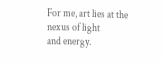For me, art lies at the nexus of light
and energy.